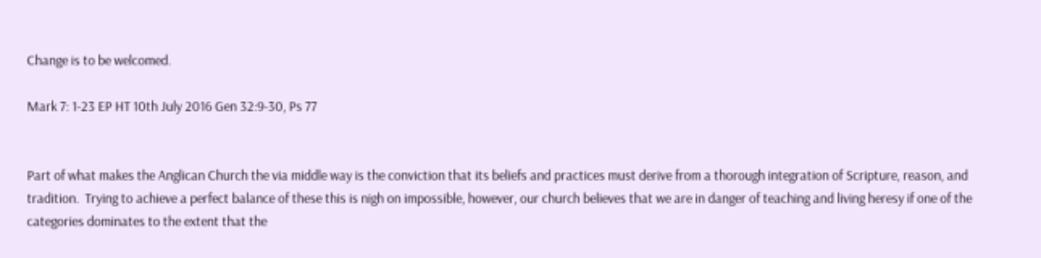Change is to be welcomed.

Mark 7: 1-23 EP HT 10th July 2016 Gen 32:9-30, Ps 77


Part of what makes the Anglican Church the via middle way is the conviction that its beliefs and practices must derive from a thorough integration of Scripture, reason, and tradition.  Trying to achieve a perfect balance of these this is nigh on impossible, however, our church believes that we are in danger of teaching and living heresy if one of the categories dominates to the extent that the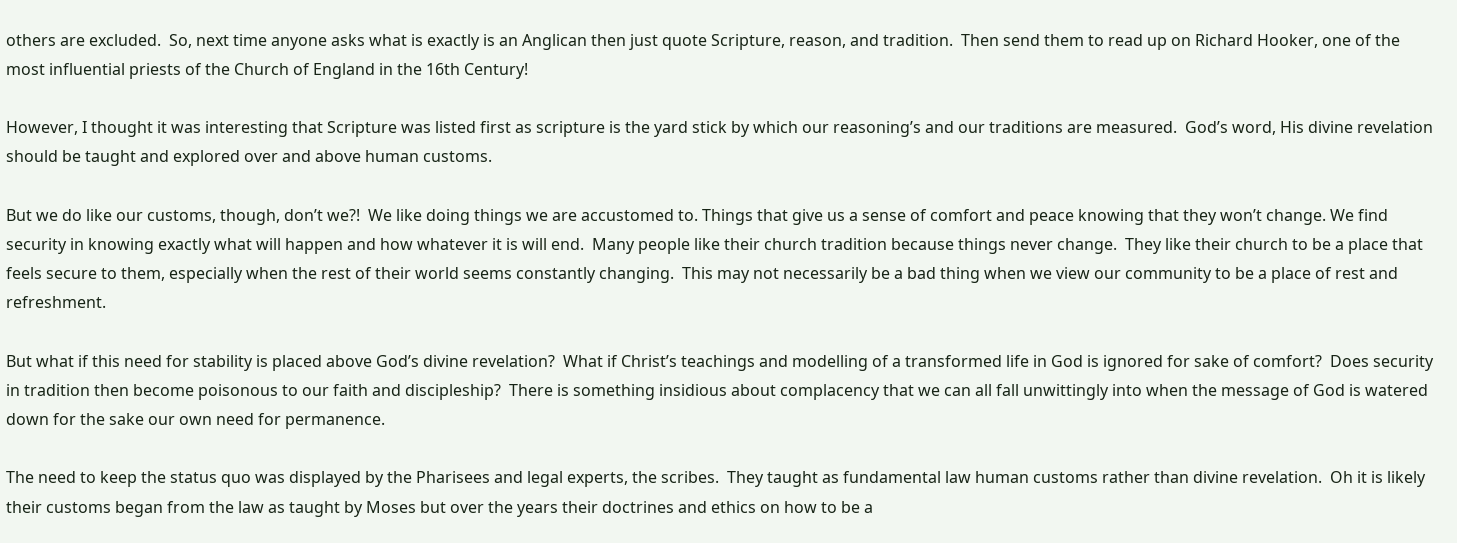others are excluded.  So, next time anyone asks what is exactly is an Anglican then just quote Scripture, reason, and tradition.  Then send them to read up on Richard Hooker, one of the most influential priests of the Church of England in the 16th Century!

However, I thought it was interesting that Scripture was listed first as scripture is the yard stick by which our reasoning’s and our traditions are measured.  God’s word, His divine revelation should be taught and explored over and above human customs.

But we do like our customs, though, don’t we?!  We like doing things we are accustomed to. Things that give us a sense of comfort and peace knowing that they won’t change. We find security in knowing exactly what will happen and how whatever it is will end.  Many people like their church tradition because things never change.  They like their church to be a place that feels secure to them, especially when the rest of their world seems constantly changing.  This may not necessarily be a bad thing when we view our community to be a place of rest and refreshment.

But what if this need for stability is placed above God’s divine revelation?  What if Christ’s teachings and modelling of a transformed life in God is ignored for sake of comfort?  Does security in tradition then become poisonous to our faith and discipleship?  There is something insidious about complacency that we can all fall unwittingly into when the message of God is watered down for the sake our own need for permanence.

The need to keep the status quo was displayed by the Pharisees and legal experts, the scribes.  They taught as fundamental law human customs rather than divine revelation.  Oh it is likely their customs began from the law as taught by Moses but over the years their doctrines and ethics on how to be a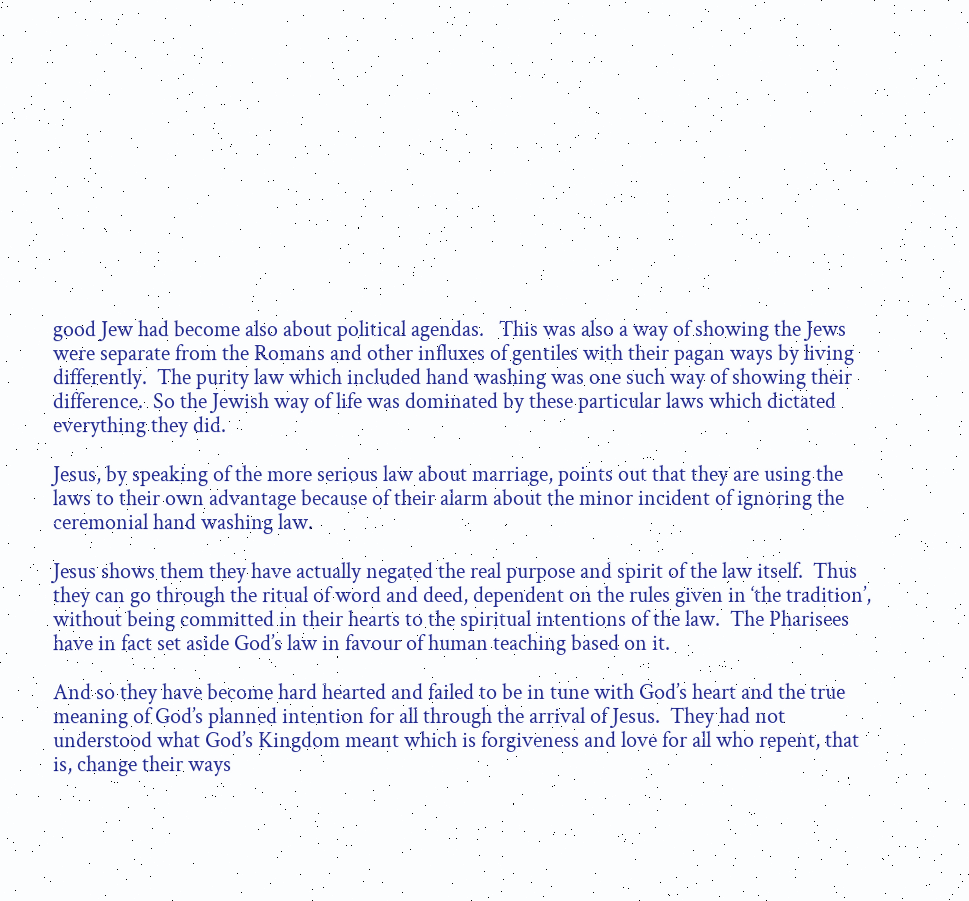good Jew had become also about political agendas.   This was also a way of showing the Jews were separate from the Romans and other influxes of gentiles with their pagan ways by living differently.  The purity law which included hand washing was one such way of showing their difference.  So the Jewish way of life was dominated by these particular laws which dictated everything they did.

Jesus, by speaking of the more serious law about marriage, points out that they are using the laws to their own advantage because of their alarm about the minor incident of ignoring the ceremonial hand washing law.

Jesus shows them they have actually negated the real purpose and spirit of the law itself.  Thus they can go through the ritual of word and deed, dependent on the rules given in ‘the tradition’, without being committed in their hearts to the spiritual intentions of the law.  The Pharisees have in fact set aside God’s law in favour of human teaching based on it.

And so they have become hard hearted and failed to be in tune with God’s heart and the true meaning of God’s planned intention for all through the arrival of Jesus.  They had not understood what God’s Kingdom meant which is forgiveness and love for all who repent, that is, change their ways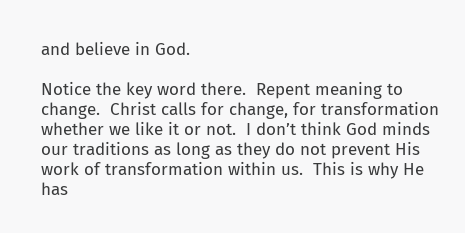and believe in God.

Notice the key word there.  Repent meaning to change.  Christ calls for change, for transformation whether we like it or not.  I don’t think God minds our traditions as long as they do not prevent His work of transformation within us.  This is why He has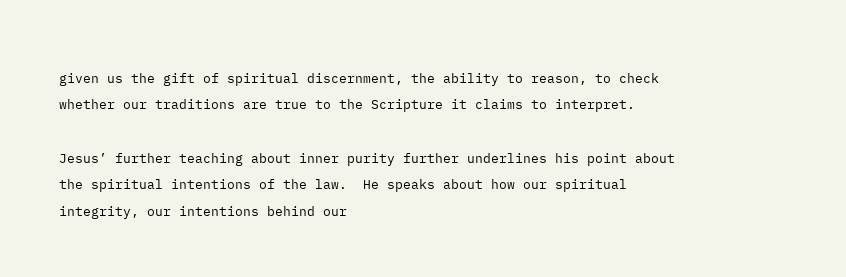given us the gift of spiritual discernment, the ability to reason, to check whether our traditions are true to the Scripture it claims to interpret.

Jesus’ further teaching about inner purity further underlines his point about the spiritual intentions of the law.  He speaks about how our spiritual integrity, our intentions behind our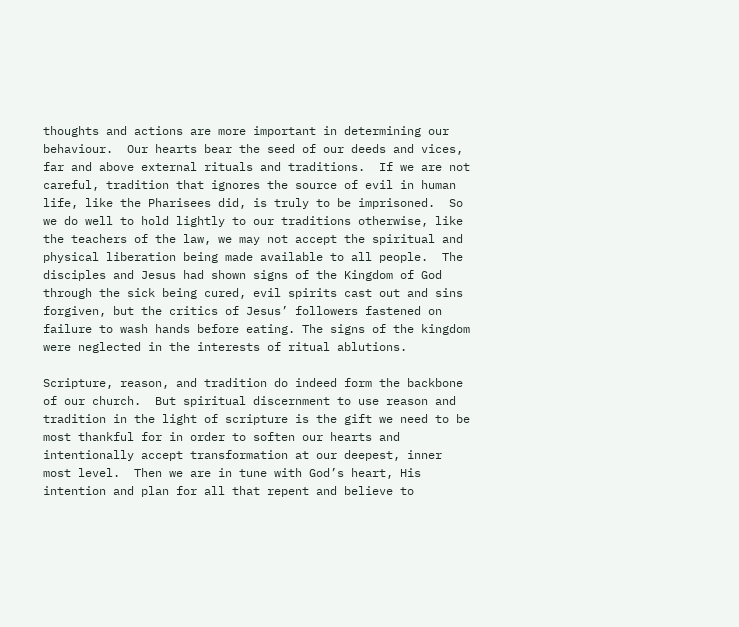thoughts and actions are more important in determining our behaviour.  Our hearts bear the seed of our deeds and vices, far and above external rituals and traditions.  If we are not careful, tradition that ignores the source of evil in human life, like the Pharisees did, is truly to be imprisoned.  So we do well to hold lightly to our traditions otherwise, like the teachers of the law, we may not accept the spiritual and physical liberation being made available to all people.  The disciples and Jesus had shown signs of the Kingdom of God through the sick being cured, evil spirits cast out and sins forgiven, but the critics of Jesus’ followers fastened on failure to wash hands before eating. The signs of the kingdom were neglected in the interests of ritual ablutions.

Scripture, reason, and tradition do indeed form the backbone of our church.  But spiritual discernment to use reason and tradition in the light of scripture is the gift we need to be most thankful for in order to soften our hearts and intentionally accept transformation at our deepest, inner most level.  Then we are in tune with God’s heart, His intention and plan for all that repent and believe to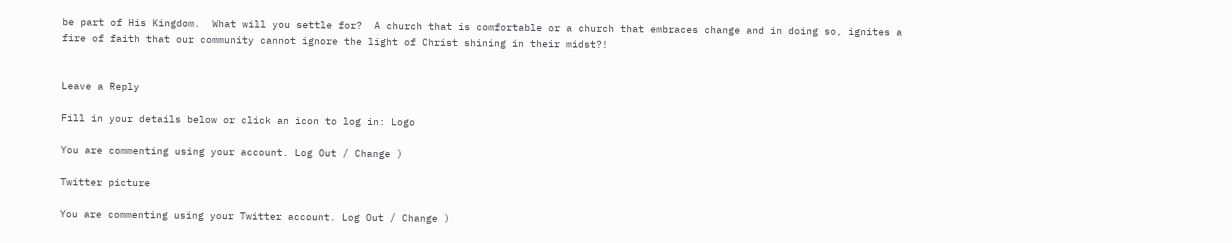be part of His Kingdom.  What will you settle for?  A church that is comfortable or a church that embraces change and in doing so, ignites a fire of faith that our community cannot ignore the light of Christ shining in their midst?!


Leave a Reply

Fill in your details below or click an icon to log in: Logo

You are commenting using your account. Log Out / Change )

Twitter picture

You are commenting using your Twitter account. Log Out / Change )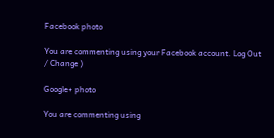Facebook photo

You are commenting using your Facebook account. Log Out / Change )

Google+ photo

You are commenting using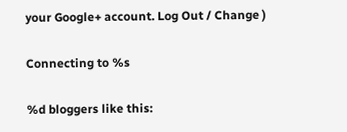your Google+ account. Log Out / Change )

Connecting to %s

%d bloggers like this: